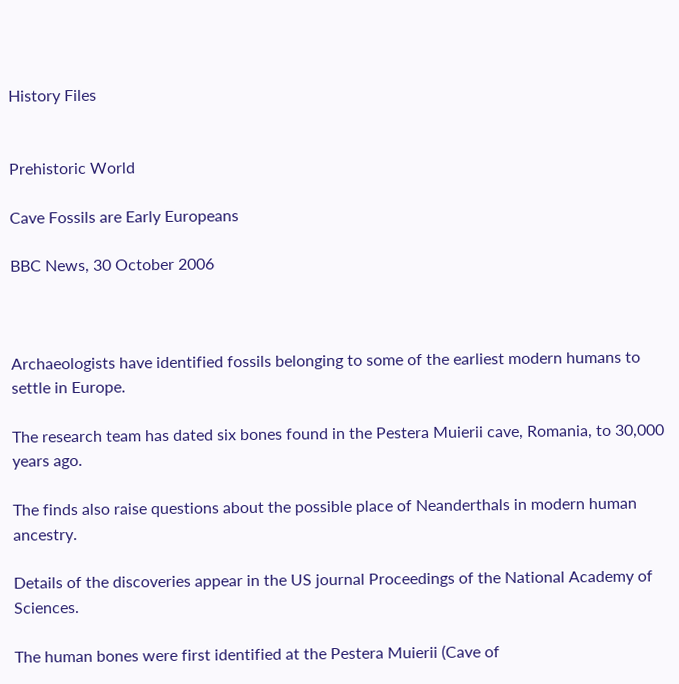History Files


Prehistoric World

Cave Fossils are Early Europeans

BBC News, 30 October 2006



Archaeologists have identified fossils belonging to some of the earliest modern humans to settle in Europe.

The research team has dated six bones found in the Pestera Muierii cave, Romania, to 30,000 years ago.

The finds also raise questions about the possible place of Neanderthals in modern human ancestry.

Details of the discoveries appear in the US journal Proceedings of the National Academy of Sciences.

The human bones were first identified at the Pestera Muierii (Cave of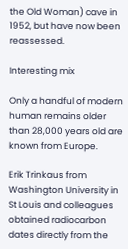the Old Woman) cave in 1952, but have now been reassessed.

Interesting mix

Only a handful of modern human remains older than 28,000 years old are known from Europe.

Erik Trinkaus from Washington University in St Louis and colleagues obtained radiocarbon dates directly from the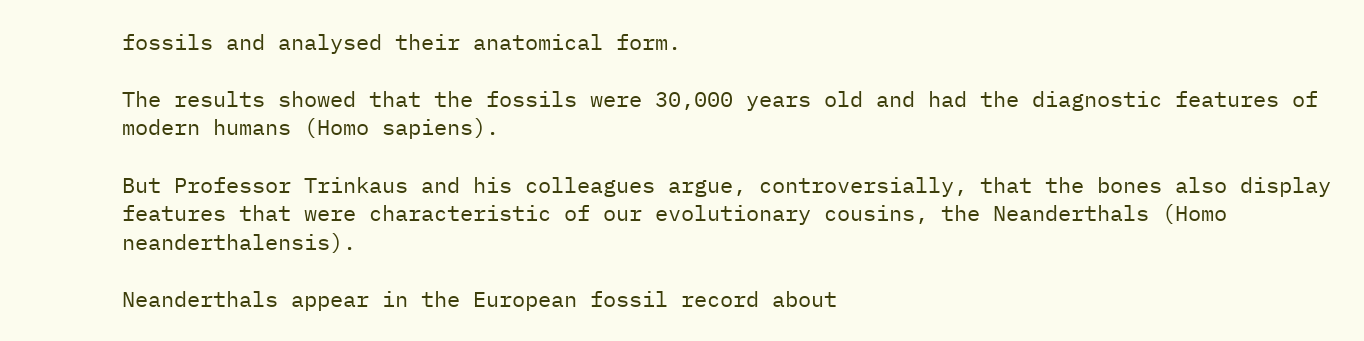fossils and analysed their anatomical form.

The results showed that the fossils were 30,000 years old and had the diagnostic features of modern humans (Homo sapiens).

But Professor Trinkaus and his colleagues argue, controversially, that the bones also display features that were characteristic of our evolutionary cousins, the Neanderthals (Homo neanderthalensis).

Neanderthals appear in the European fossil record about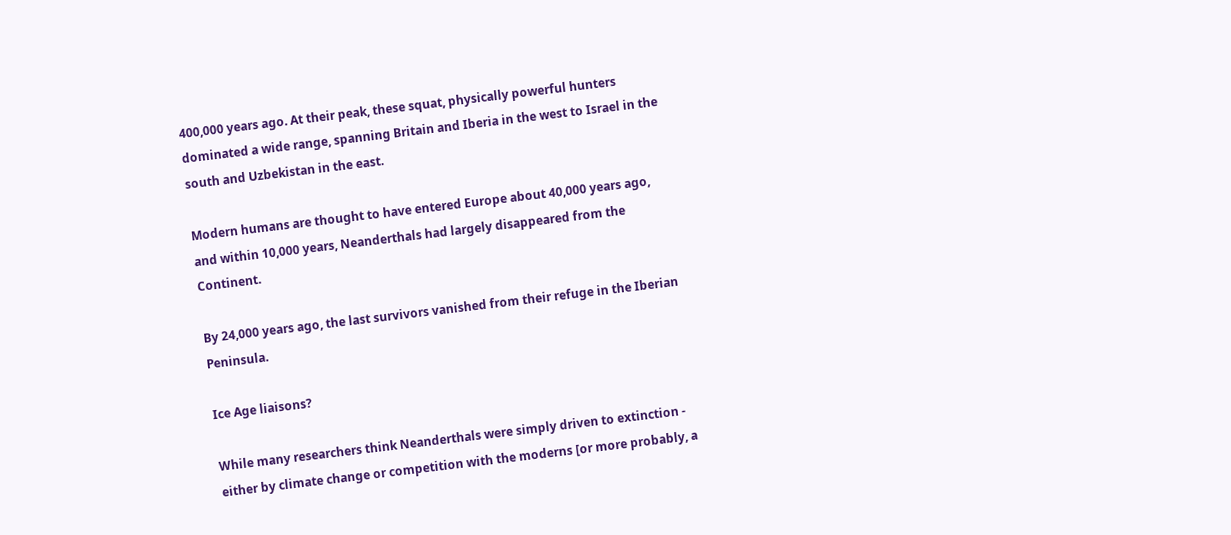400,000 years ago. At their peak, these squat, physically powerful hunters dominated a wide range, spanning Britain and Iberia in the west to Israel in the south and Uzbekistan in the east.

Modern humans are thought to have entered Europe about 40,000 years ago, and within 10,000 years, Neanderthals had largely disappeared from the Continent.

By 24,000 years ago, the last survivors vanished from their refuge in the Iberian Peninsula.

Ice Age liaisons?

While many researchers think Neanderthals were simply driven to extinction - either by climate change or competition with the moderns [or more probably, a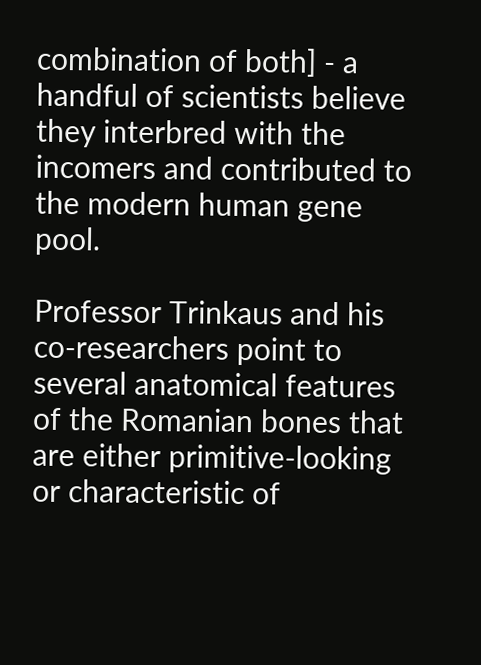combination of both] - a handful of scientists believe they interbred with the incomers and contributed to the modern human gene pool.

Professor Trinkaus and his co-researchers point to several anatomical features of the Romanian bones that are either primitive-looking or characteristic of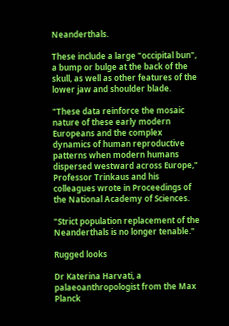Neanderthals.

These include a large "occipital bun", a bump or bulge at the back of the skull, as well as other features of the lower jaw and shoulder blade.

"These data reinforce the mosaic nature of these early modern Europeans and the complex dynamics of human reproductive patterns when modern humans dispersed westward across Europe," Professor Trinkaus and his colleagues wrote in Proceedings of the National Academy of Sciences.

"Strict population replacement of the Neanderthals is no longer tenable."

Rugged looks

Dr Katerina Harvati, a palaeoanthropologist from the Max Planck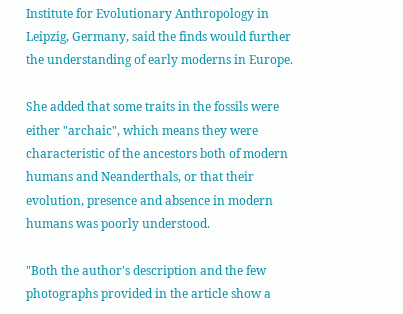Institute for Evolutionary Anthropology in Leipzig, Germany, said the finds would further the understanding of early moderns in Europe.

She added that some traits in the fossils were either "archaic", which means they were characteristic of the ancestors both of modern humans and Neanderthals, or that their evolution, presence and absence in modern humans was poorly understood.

"Both the author's description and the few photographs provided in the article show a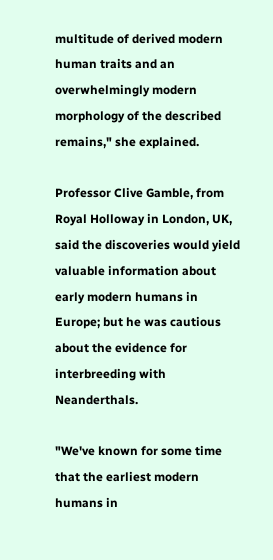multitude of derived modern human traits and an overwhelmingly modern morphology of the described remains," she explained.

Professor Clive Gamble, from Royal Holloway in London, UK, said the discoveries would yield valuable information about early modern humans in Europe; but he was cautious about the evidence for interbreeding with Neanderthals.

"We've known for some time that the earliest modern humans in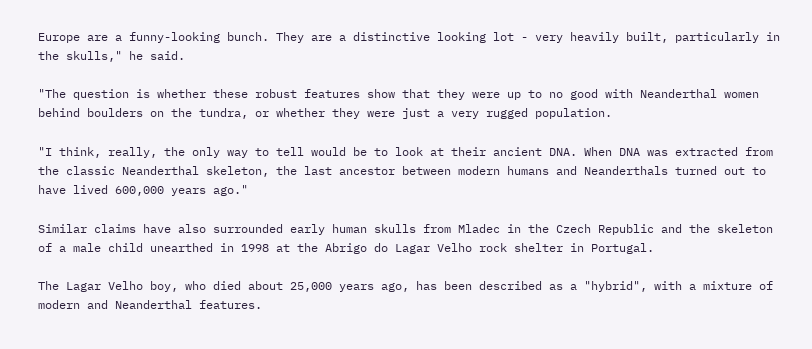Europe are a funny-looking bunch. They are a distinctive looking lot - very heavily built, particularly in the skulls," he said.

"The question is whether these robust features show that they were up to no good with Neanderthal women behind boulders on the tundra, or whether they were just a very rugged population.

"I think, really, the only way to tell would be to look at their ancient DNA. When DNA was extracted from the classic Neanderthal skeleton, the last ancestor between modern humans and Neanderthals turned out to have lived 600,000 years ago."

Similar claims have also surrounded early human skulls from Mladec in the Czech Republic and the skeleton of a male child unearthed in 1998 at the Abrigo do Lagar Velho rock shelter in Portugal.

The Lagar Velho boy, who died about 25,000 years ago, has been described as a "hybrid", with a mixture of modern and Neanderthal features.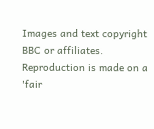Images and text copyright BBC or affiliates. Reproduction is made on a 'fair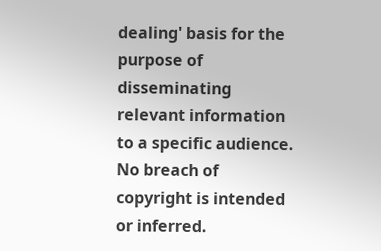dealing' basis for the purpose of disseminating relevant information to a specific audience. No breach of copyright is intended or inferred.